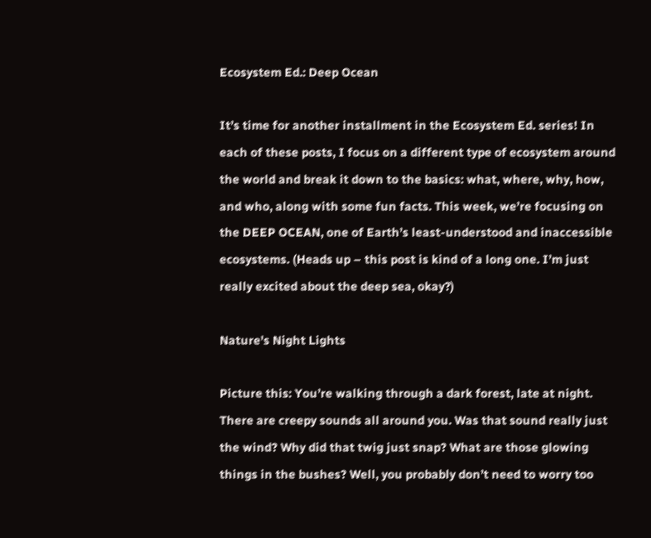Ecosystem Ed.: Deep Ocean

It’s time for another installment in the Ecosystem Ed. series! In each of these posts, I focus on a different type of ecosystem around the world and break it down to the basics: what, where, why, how, and who, along with some fun facts. This week, we’re focusing on the DEEP OCEAN, one of Earth’s least-understood and inaccessible ecosystems. (Heads up – this post is kind of a long one. I’m just really excited about the deep sea, okay?)

Nature's Night Lights

Picture this: You’re walking through a dark forest, late at night. There are creepy sounds all around you. Was that sound really just the wind? Why did that twig just snap? What are those glowing things in the bushes? Well, you probably don’t need to worry too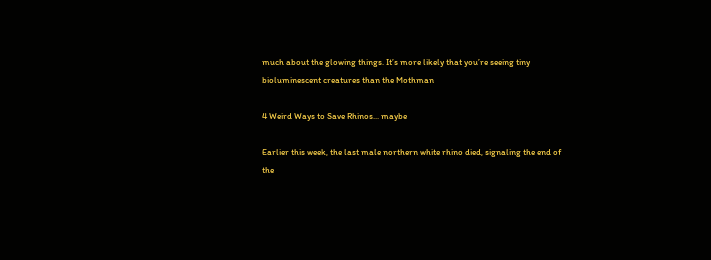much about the glowing things. It’s more likely that you’re seeing tiny bioluminescent creatures than the Mothman

4 Weird Ways to Save Rhinos... maybe

Earlier this week, the last male northern white rhino died, signaling the end of the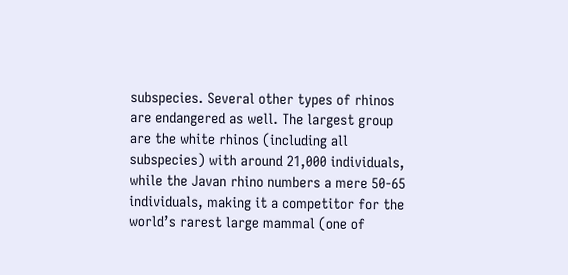subspecies. Several other types of rhinos are endangered as well. The largest group are the white rhinos (including all subspecies) with around 21,000 individuals, while the Javan rhino numbers a mere 50-65 individuals, making it a competitor for the world’s rarest large mammal (one of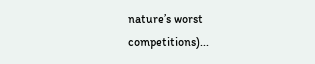nature’s worst competitions)...